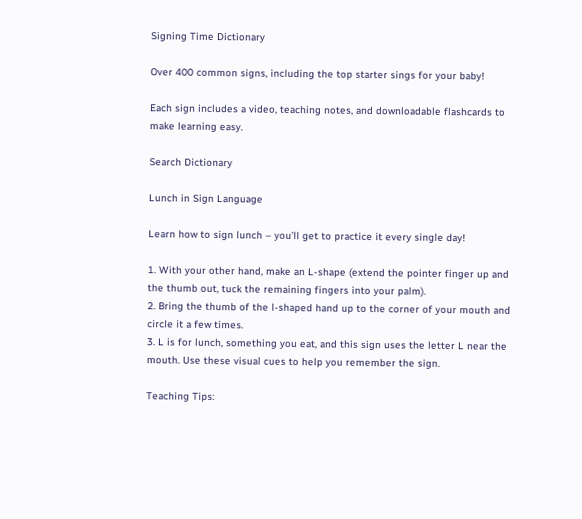Signing Time Dictionary

Over 400 common signs, including the top starter sings for your baby!

Each sign includes a video, teaching notes, and downloadable flashcards to make learning easy.

Search Dictionary

Lunch in Sign Language

Learn how to sign lunch – you’ll get to practice it every single day!

1. With your other hand, make an L-shape (extend the pointer finger up and the thumb out, tuck the remaining fingers into your palm).
2. Bring the thumb of the l-shaped hand up to the corner of your mouth and circle it a few times.
3. L is for lunch, something you eat, and this sign uses the letter L near the mouth. Use these visual cues to help you remember the sign.

Teaching Tips: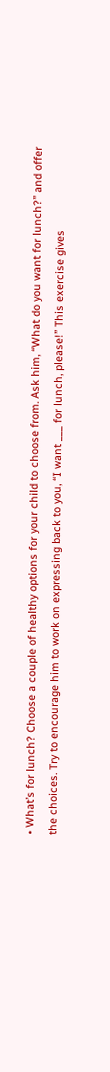• What’s for lunch? Choose a couple of healthy options for your child to choose from. Ask him, “What do you want for lunch?” and offer the choices. Try to encourage him to work on expressing back to you, “I want ___ for lunch, please!” This exercise gives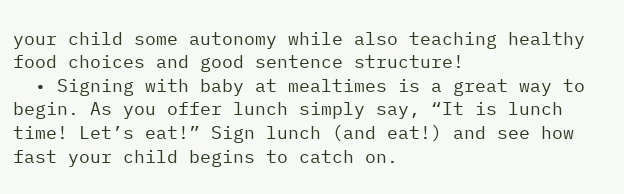your child some autonomy while also teaching healthy food choices and good sentence structure!
  • Signing with baby at mealtimes is a great way to begin. As you offer lunch simply say, “It is lunch time! Let’s eat!” Sign lunch (and eat!) and see how fast your child begins to catch on.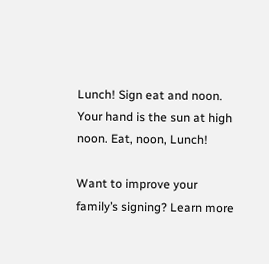Lunch! Sign eat and noon. Your hand is the sun at high noon. Eat, noon, Lunch!

Want to improve your family’s signing? Learn more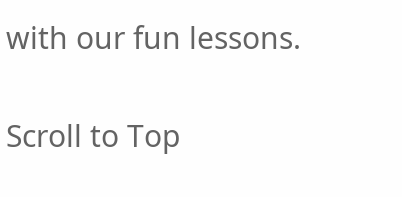with our fun lessons.

Scroll to Top